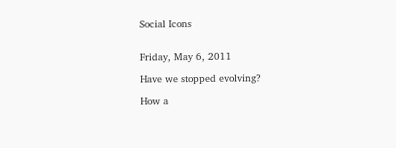Social Icons


Friday, May 6, 2011

Have we stopped evolving?

How a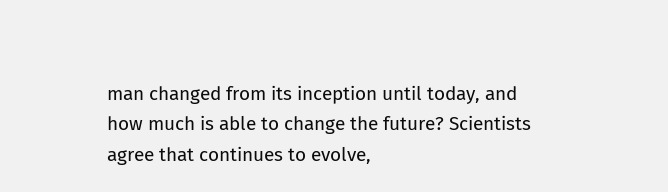man changed from its inception until today, and how much is able to change the future? Scientists agree that continues to evolve,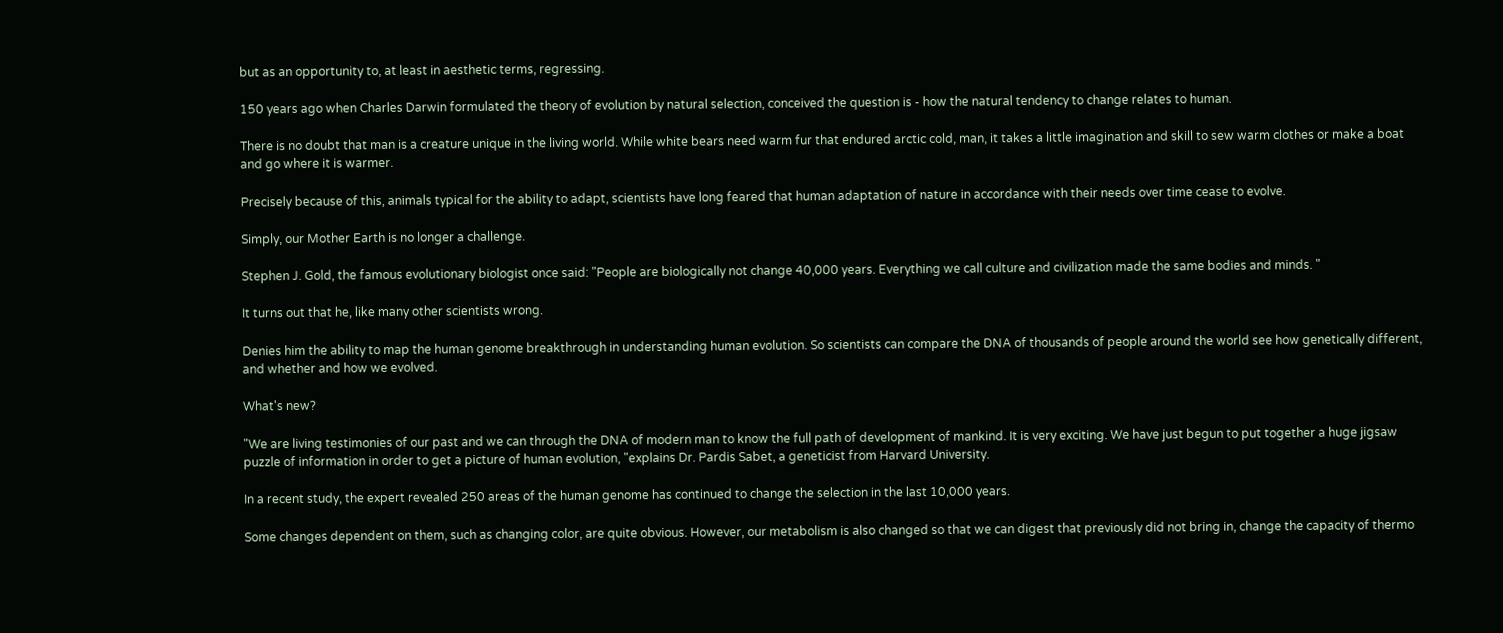but as an opportunity to, at least in aesthetic terms, regressing.

150 years ago when Charles Darwin formulated the theory of evolution by natural selection, conceived the question is - how the natural tendency to change relates to human.

There is no doubt that man is a creature unique in the living world. While white bears need warm fur that endured arctic cold, man, it takes a little imagination and skill to sew warm clothes or make a boat and go where it is warmer.

Precisely because of this, animals typical for the ability to adapt, scientists have long feared that human adaptation of nature in accordance with their needs over time cease to evolve.

Simply, our Mother Earth is no longer a challenge.

Stephen J. Gold, the famous evolutionary biologist once said: "People are biologically not change 40,000 years. Everything we call culture and civilization made the same bodies and minds. "

It turns out that he, like many other scientists wrong.

Denies him the ability to map the human genome breakthrough in understanding human evolution. So scientists can compare the DNA of thousands of people around the world see how genetically different, and whether and how we evolved.

What's new?

"We are living testimonies of our past and we can through the DNA of modern man to know the full path of development of mankind. It is very exciting. We have just begun to put together a huge jigsaw puzzle of information in order to get a picture of human evolution, "explains Dr. Pardis Sabet, a geneticist from Harvard University.

In a recent study, the expert revealed 250 areas of the human genome has continued to change the selection in the last 10,000 years.

Some changes dependent on them, such as changing color, are quite obvious. However, our metabolism is also changed so that we can digest that previously did not bring in, change the capacity of thermo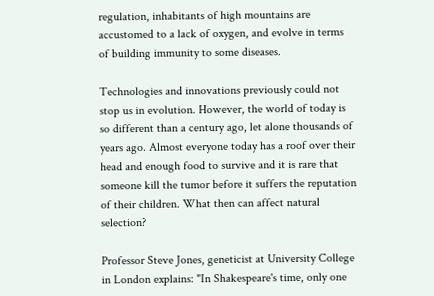regulation, inhabitants of high mountains are accustomed to a lack of oxygen, and evolve in terms of building immunity to some diseases.

Technologies and innovations previously could not stop us in evolution. However, the world of today is so different than a century ago, let alone thousands of years ago. Almost everyone today has a roof over their head and enough food to survive and it is rare that someone kill the tumor before it suffers the reputation of their children. What then can affect natural selection?

Professor Steve Jones, geneticist at University College in London explains: "In Shakespeare's time, only one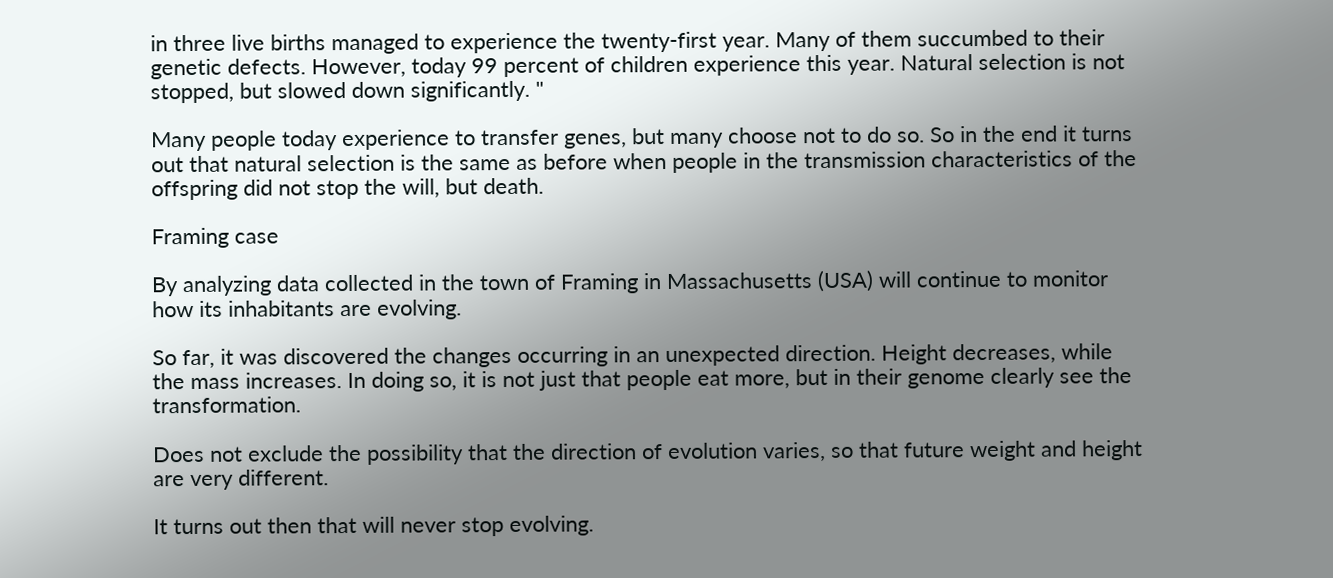in three live births managed to experience the twenty-first year. Many of them succumbed to their genetic defects. However, today 99 percent of children experience this year. Natural selection is not stopped, but slowed down significantly. "

Many people today experience to transfer genes, but many choose not to do so. So in the end it turns out that natural selection is the same as before when people in the transmission characteristics of the offspring did not stop the will, but death.

Framing case

By analyzing data collected in the town of Framing in Massachusetts (USA) will continue to monitor how its inhabitants are evolving.

So far, it was discovered the changes occurring in an unexpected direction. Height decreases, while the mass increases. In doing so, it is not just that people eat more, but in their genome clearly see the transformation.

Does not exclude the possibility that the direction of evolution varies, so that future weight and height are very different.

It turns out then that will never stop evolving.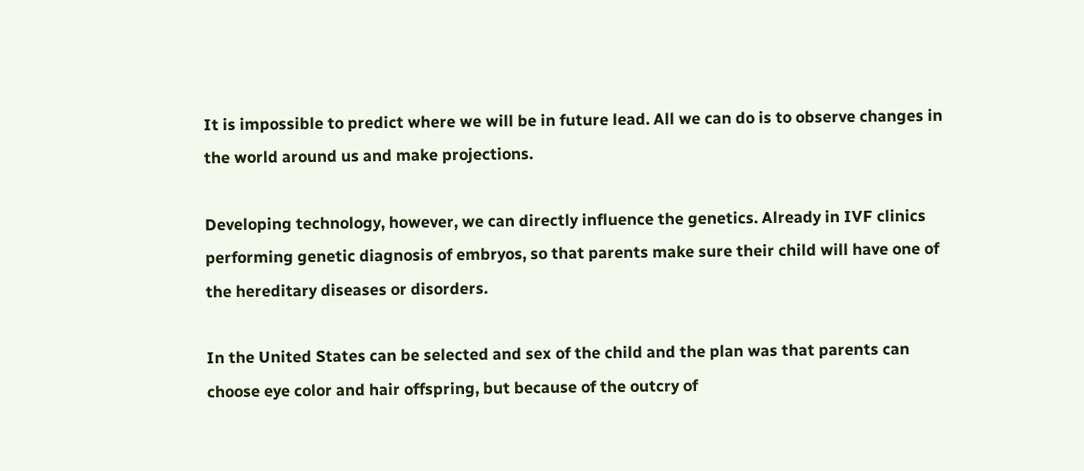It is impossible to predict where we will be in future lead. All we can do is to observe changes in the world around us and make projections.

Developing technology, however, we can directly influence the genetics. Already in IVF clinics performing genetic diagnosis of embryos, so that parents make sure their child will have one of the hereditary diseases or disorders.

In the United States can be selected and sex of the child and the plan was that parents can choose eye color and hair offspring, but because of the outcry of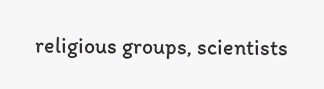religious groups, scientists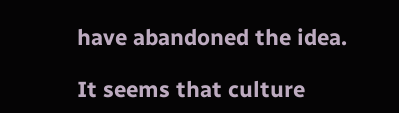have abandoned the idea.

It seems that culture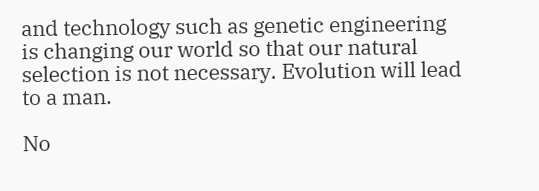and technology such as genetic engineering is changing our world so that our natural selection is not necessary. Evolution will lead to a man.

No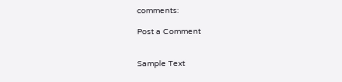comments:

Post a Comment


Sample Text